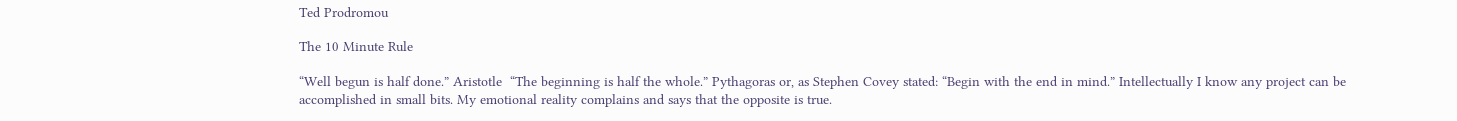Ted Prodromou

The 10 Minute Rule

“Well begun is half done.” Aristotle  “The beginning is half the whole.” Pythagoras or, as Stephen Covey stated: “Begin with the end in mind.” Intellectually I know any project can be accomplished in small bits. My emotional reality complains and says that the opposite is true.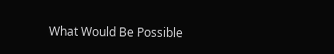What Would Be Possible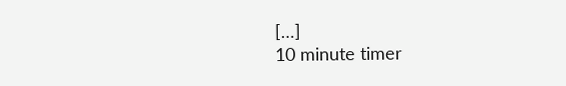[…]
10 minute timer